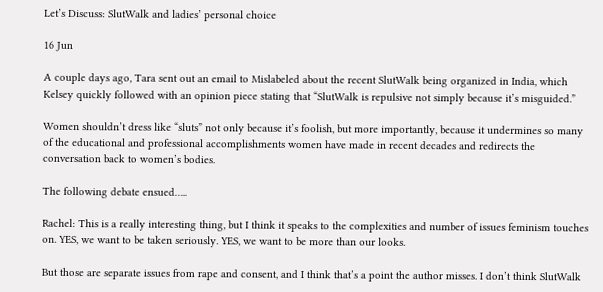Let’s Discuss: SlutWalk and ladies’ personal choice

16 Jun

A couple days ago, Tara sent out an email to Mislabeled about the recent SlutWalk being organized in India, which Kelsey quickly followed with an opinion piece stating that “SlutWalk is repulsive not simply because it’s misguided.”

Women shouldn’t dress like “sluts” not only because it’s foolish, but more importantly, because it undermines so many of the educational and professional accomplishments women have made in recent decades and redirects the conversation back to women’s bodies.

The following debate ensued…..

Rachel: This is a really interesting thing, but I think it speaks to the complexities and number of issues feminism touches on. YES, we want to be taken seriously. YES, we want to be more than our looks.

But those are separate issues from rape and consent, and I think that’s a point the author misses. I don’t think SlutWalk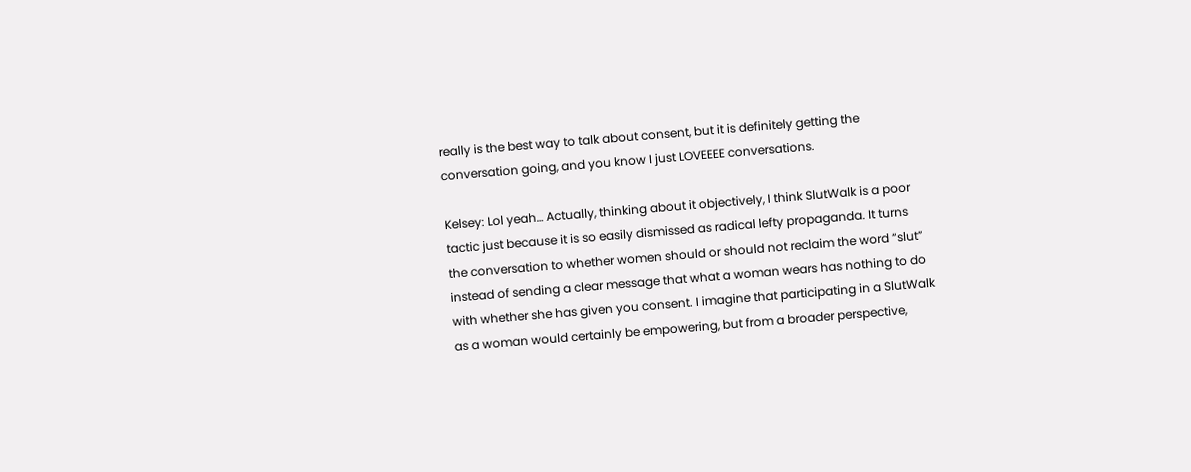really is the best way to talk about consent, but it is definitely getting the conversation going, and you know I just LOVEEEE conversations.

Kelsey: Lol yeah… Actually, thinking about it objectively, I think SlutWalk is a poor tactic just because it is so easily dismissed as radical lefty propaganda. It turns the conversation to whether women should or should not reclaim the word “slut” instead of sending a clear message that what a woman wears has nothing to do with whether she has given you consent. I imagine that participating in a SlutWalk as a woman would certainly be empowering, but from a broader perspective,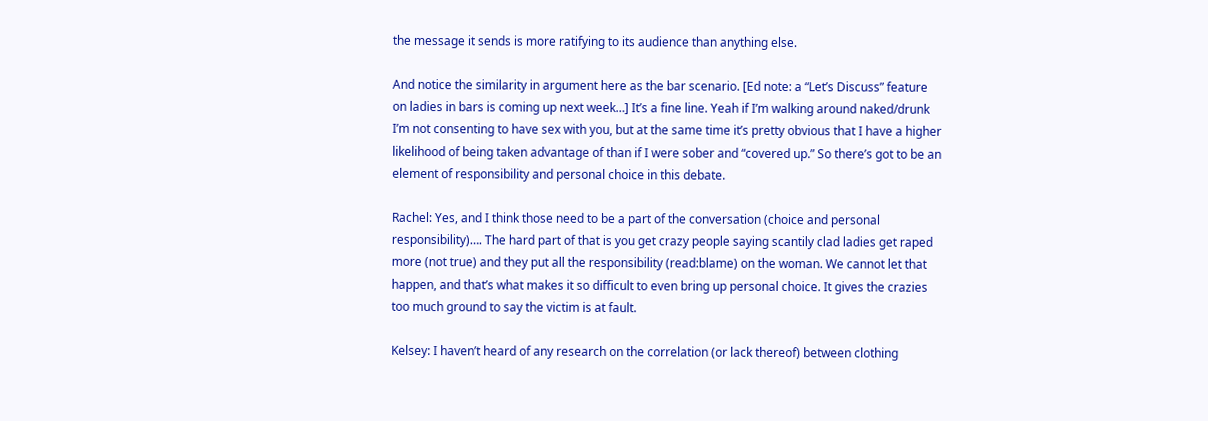the message it sends is more ratifying to its audience than anything else.

And notice the similarity in argument here as the bar scenario. [Ed note: a “Let’s Discuss” feature on ladies in bars is coming up next week…] It’s a fine line. Yeah if I’m walking around naked/drunk I’m not consenting to have sex with you, but at the same time it’s pretty obvious that I have a higher likelihood of being taken advantage of than if I were sober and “covered up.” So there’s got to be an element of responsibility and personal choice in this debate.

Rachel: Yes, and I think those need to be a part of the conversation (choice and personal responsibility)…. The hard part of that is you get crazy people saying scantily clad ladies get raped more (not true) and they put all the responsibility (read:blame) on the woman. We cannot let that happen, and that’s what makes it so difficult to even bring up personal choice. It gives the crazies too much ground to say the victim is at fault.

Kelsey: I haven’t heard of any research on the correlation (or lack thereof) between clothing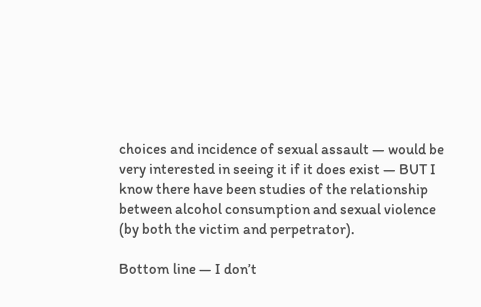choices and incidence of sexual assault — would be very interested in seeing it if it does exist — BUT I know there have been studies of the relationship between alcohol consumption and sexual violence  (by both the victim and perpetrator).

Bottom line — I don’t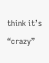think it’s “crazy”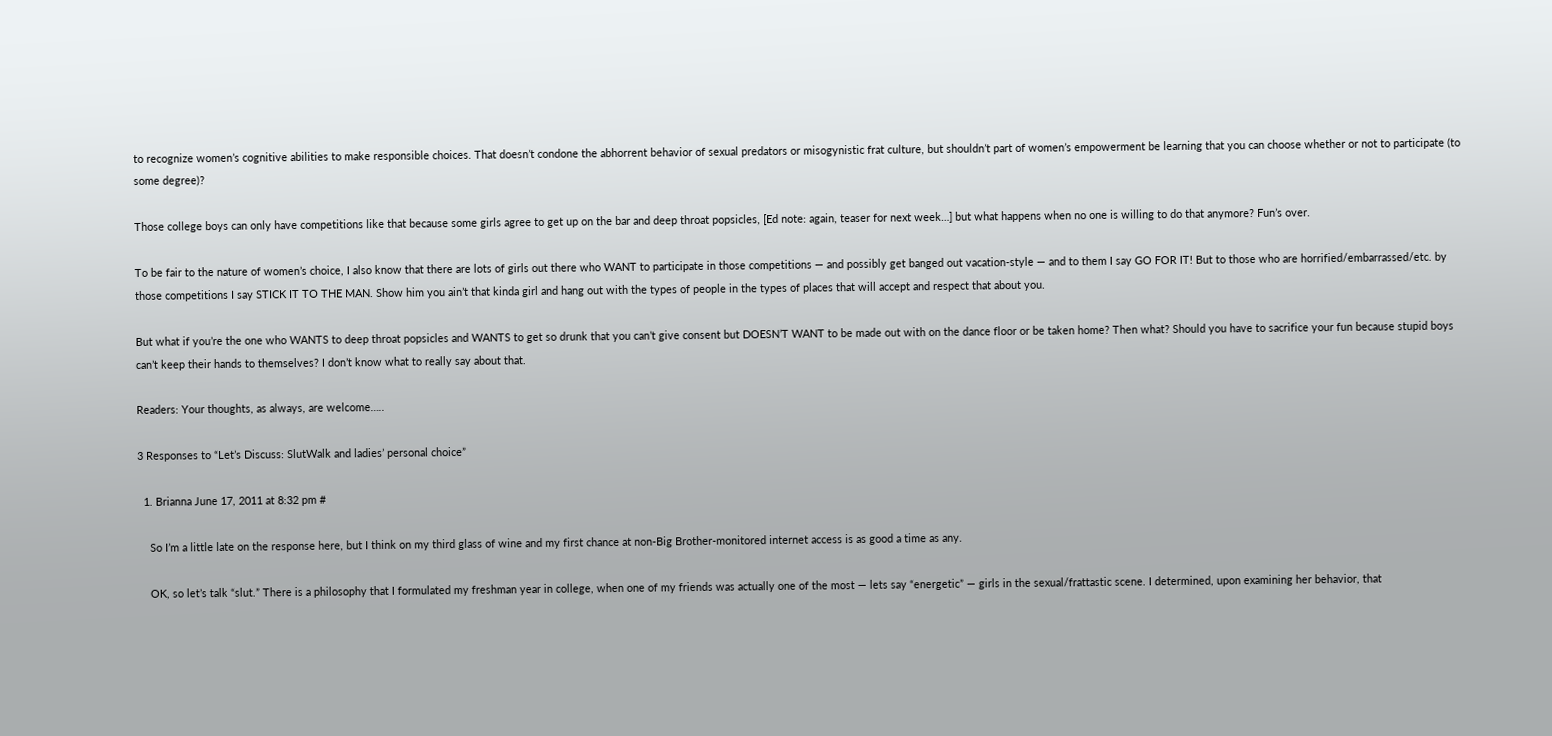to recognize women’s cognitive abilities to make responsible choices. That doesn’t condone the abhorrent behavior of sexual predators or misogynistic frat culture, but shouldn’t part of women’s empowerment be learning that you can choose whether or not to participate (to some degree)?

Those college boys can only have competitions like that because some girls agree to get up on the bar and deep throat popsicles, [Ed note: again, teaser for next week…] but what happens when no one is willing to do that anymore? Fun’s over.

To be fair to the nature of women’s choice, I also know that there are lots of girls out there who WANT to participate in those competitions — and possibly get banged out vacation-style — and to them I say GO FOR IT! But to those who are horrified/embarrassed/etc. by those competitions I say STICK IT TO THE MAN. Show him you ain’t that kinda girl and hang out with the types of people in the types of places that will accept and respect that about you.

But what if you’re the one who WANTS to deep throat popsicles and WANTS to get so drunk that you can’t give consent but DOESN’T WANT to be made out with on the dance floor or be taken home? Then what? Should you have to sacrifice your fun because stupid boys can’t keep their hands to themselves? I don’t know what to really say about that.

Readers: Your thoughts, as always, are welcome…..

3 Responses to “Let’s Discuss: SlutWalk and ladies’ personal choice”

  1. Brianna June 17, 2011 at 8:32 pm #

    So I’m a little late on the response here, but I think on my third glass of wine and my first chance at non-Big Brother-monitored internet access is as good a time as any.

    OK, so let’s talk “slut.” There is a philosophy that I formulated my freshman year in college, when one of my friends was actually one of the most — lets say “energetic” — girls in the sexual/frattastic scene. I determined, upon examining her behavior, that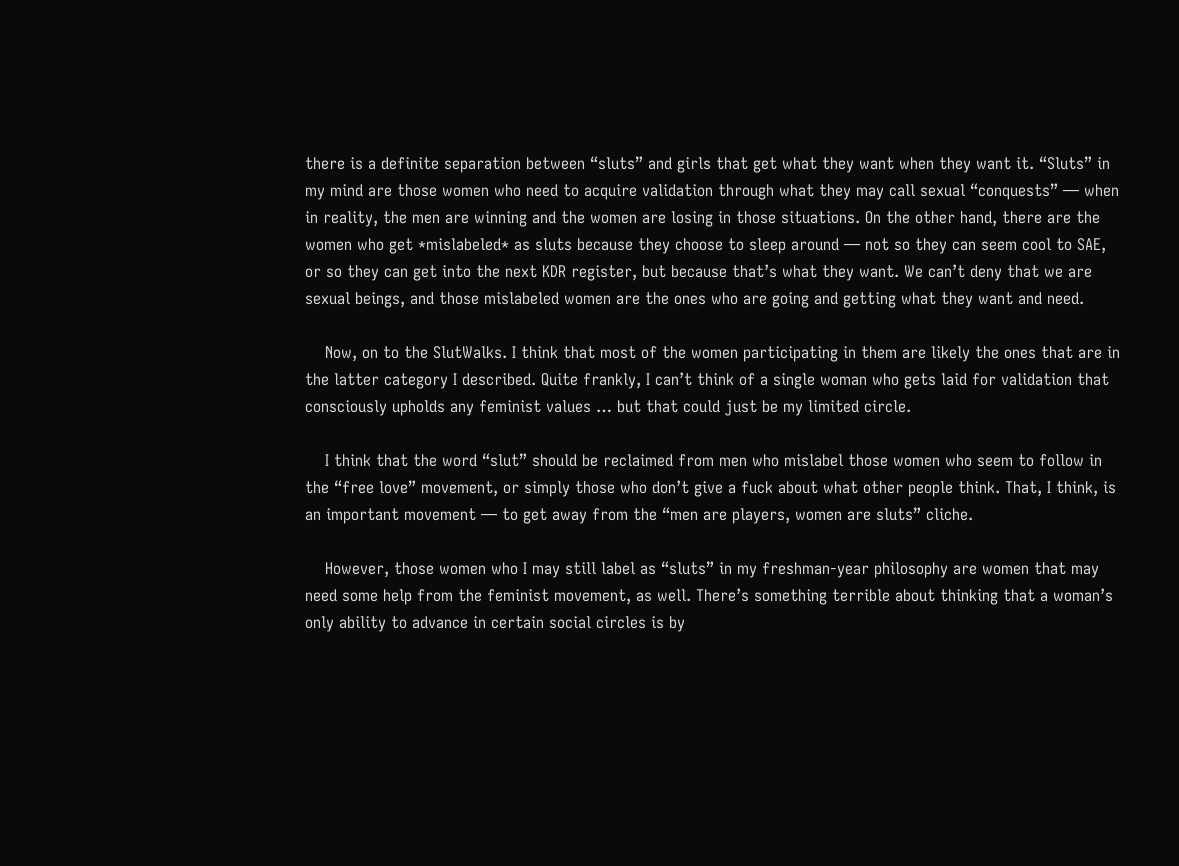there is a definite separation between “sluts” and girls that get what they want when they want it. “Sluts” in my mind are those women who need to acquire validation through what they may call sexual “conquests” — when in reality, the men are winning and the women are losing in those situations. On the other hand, there are the women who get *mislabeled* as sluts because they choose to sleep around — not so they can seem cool to SAE, or so they can get into the next KDR register, but because that’s what they want. We can’t deny that we are sexual beings, and those mislabeled women are the ones who are going and getting what they want and need.

    Now, on to the SlutWalks. I think that most of the women participating in them are likely the ones that are in the latter category I described. Quite frankly, I can’t think of a single woman who gets laid for validation that consciously upholds any feminist values … but that could just be my limited circle.

    I think that the word “slut” should be reclaimed from men who mislabel those women who seem to follow in the “free love” movement, or simply those who don’t give a fuck about what other people think. That, I think, is an important movement — to get away from the “men are players, women are sluts” cliche.

    However, those women who I may still label as “sluts” in my freshman-year philosophy are women that may need some help from the feminist movement, as well. There’s something terrible about thinking that a woman’s only ability to advance in certain social circles is by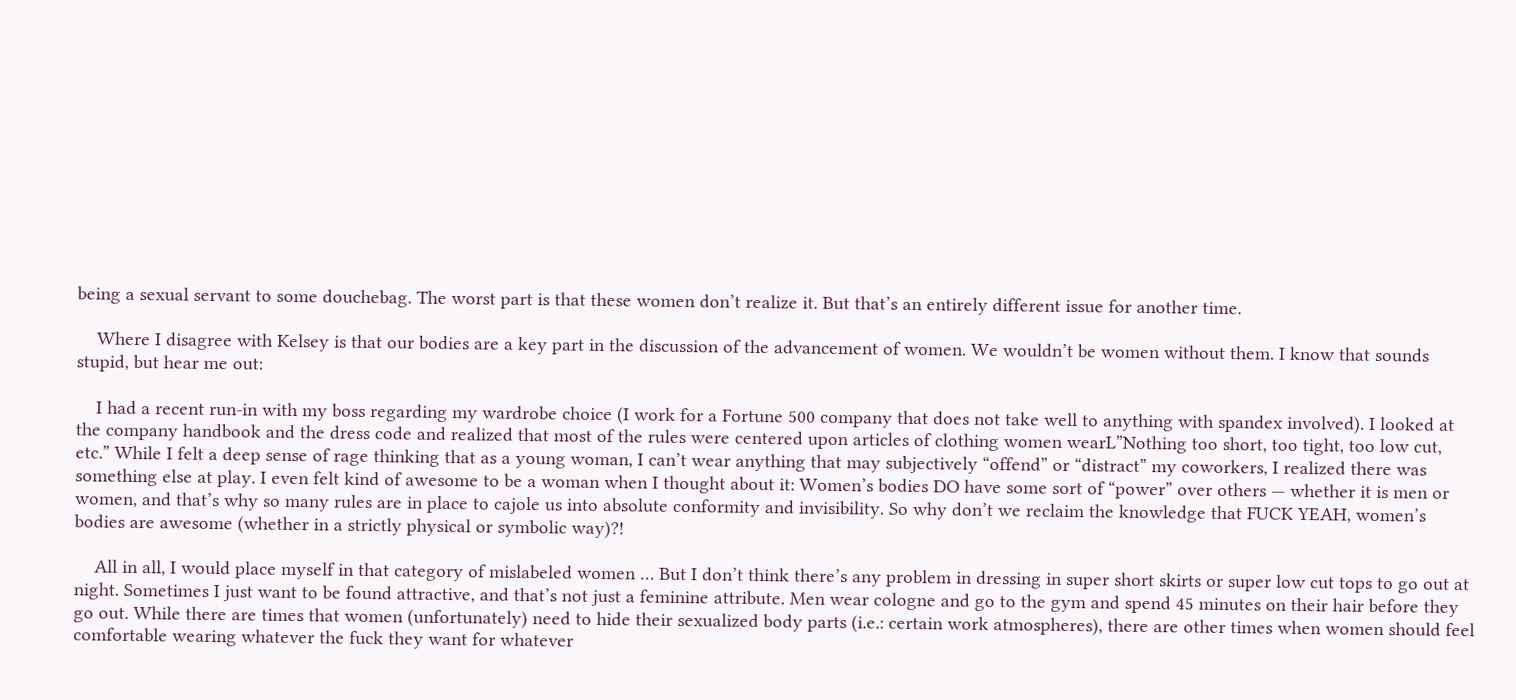being a sexual servant to some douchebag. The worst part is that these women don’t realize it. But that’s an entirely different issue for another time.

    Where I disagree with Kelsey is that our bodies are a key part in the discussion of the advancement of women. We wouldn’t be women without them. I know that sounds stupid, but hear me out:

    I had a recent run-in with my boss regarding my wardrobe choice (I work for a Fortune 500 company that does not take well to anything with spandex involved). I looked at the company handbook and the dress code and realized that most of the rules were centered upon articles of clothing women wearL”Nothing too short, too tight, too low cut, etc.” While I felt a deep sense of rage thinking that as a young woman, I can’t wear anything that may subjectively “offend” or “distract” my coworkers, I realized there was something else at play. I even felt kind of awesome to be a woman when I thought about it: Women’s bodies DO have some sort of “power” over others — whether it is men or women, and that’s why so many rules are in place to cajole us into absolute conformity and invisibility. So why don’t we reclaim the knowledge that FUCK YEAH, women’s bodies are awesome (whether in a strictly physical or symbolic way)?!

    All in all, I would place myself in that category of mislabeled women … But I don’t think there’s any problem in dressing in super short skirts or super low cut tops to go out at night. Sometimes I just want to be found attractive, and that’s not just a feminine attribute. Men wear cologne and go to the gym and spend 45 minutes on their hair before they go out. While there are times that women (unfortunately) need to hide their sexualized body parts (i.e.: certain work atmospheres), there are other times when women should feel comfortable wearing whatever the fuck they want for whatever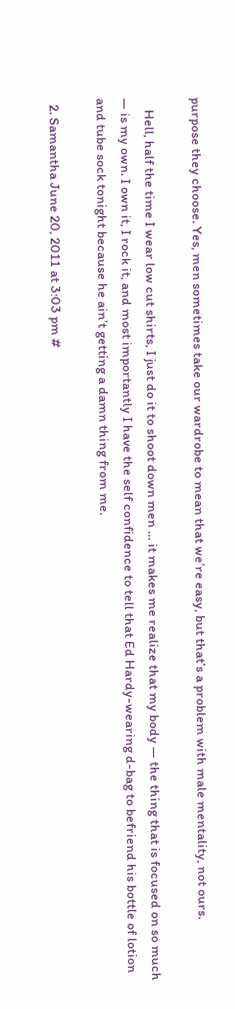purpose they choose. Yes, men sometimes take our wardrobe to mean that we’re easy, but that’s a problem with male mentality, not ours.

    Hell, half the time I wear low cut shirts, I just do it to shoot down men … it makes me realize that my body — the thing that is focused on so much — is my own. I own it, I rock it, and most importantly I have the self confidence to tell that Ed Hardy-wearing d-bag to befriend his bottle of lotion and tube sock tonight because he ain’t getting a damn thing from me.

  2. Samantha June 20, 2011 at 3:03 pm #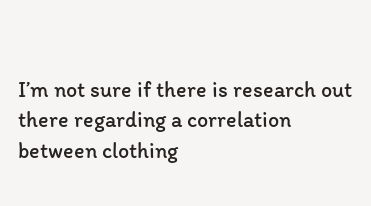I’m not sure if there is research out there regarding a correlation between clothing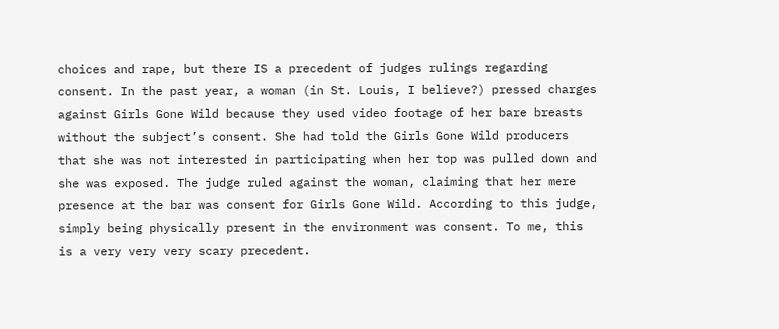choices and rape, but there IS a precedent of judges rulings regarding consent. In the past year, a woman (in St. Louis, I believe?) pressed charges against Girls Gone Wild because they used video footage of her bare breasts without the subject’s consent. She had told the Girls Gone Wild producers that she was not interested in participating when her top was pulled down and she was exposed. The judge ruled against the woman, claiming that her mere presence at the bar was consent for Girls Gone Wild. According to this judge, simply being physically present in the environment was consent. To me, this is a very very very scary precedent.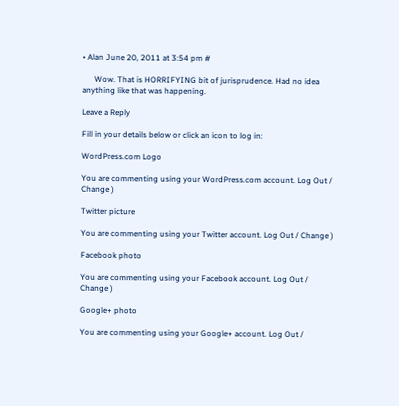• Alan June 20, 2011 at 3:54 pm #

      Wow. That is HORRIFYING bit of jurisprudence. Had no idea anything like that was happening.

Leave a Reply

Fill in your details below or click an icon to log in:

WordPress.com Logo

You are commenting using your WordPress.com account. Log Out / Change )

Twitter picture

You are commenting using your Twitter account. Log Out / Change )

Facebook photo

You are commenting using your Facebook account. Log Out / Change )

Google+ photo

You are commenting using your Google+ account. Log Out /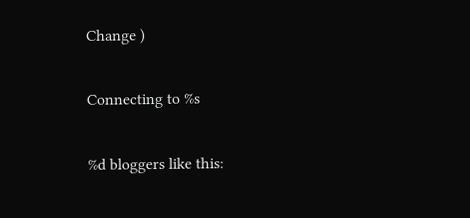Change )

Connecting to %s

%d bloggers like this: